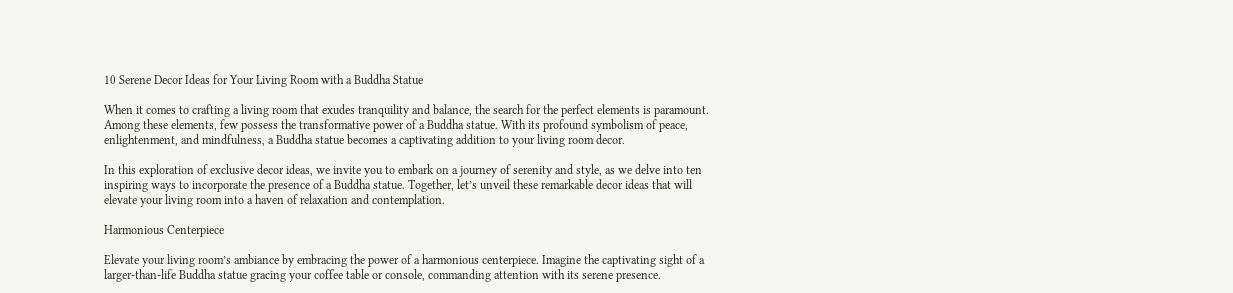10 Serene Decor Ideas for Your Living Room with a Buddha Statue

When it comes to crafting a living room that exudes tranquility and balance, the search for the perfect elements is paramount. Among these elements, few possess the transformative power of a Buddha statue. With its profound symbolism of peace, enlightenment, and mindfulness, a Buddha statue becomes a captivating addition to your living room decor.

In this exploration of exclusive decor ideas, we invite you to embark on a journey of serenity and style, as we delve into ten inspiring ways to incorporate the presence of a Buddha statue. Together, let’s unveil these remarkable decor ideas that will elevate your living room into a haven of relaxation and contemplation.

Harmonious Centerpiece

Elevate your living room’s ambiance by embracing the power of a harmonious centerpiece. Imagine the captivating sight of a larger-than-life Buddha statue gracing your coffee table or console, commanding attention with its serene presence.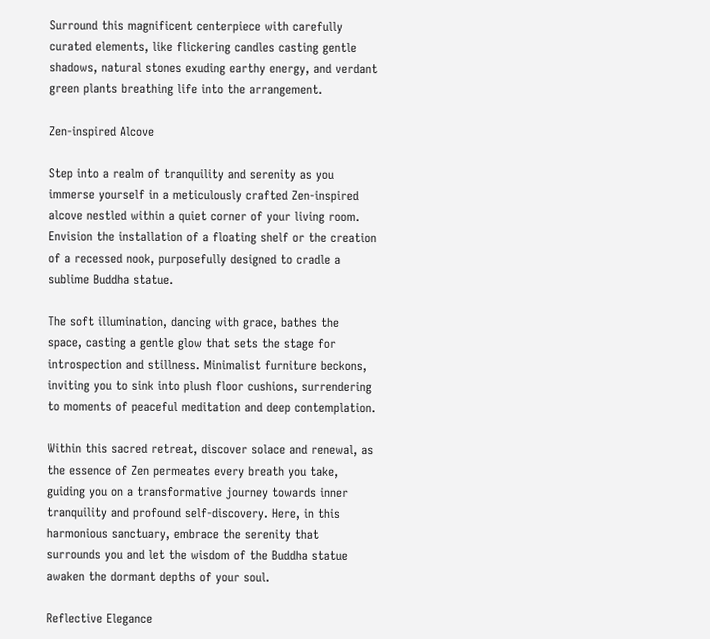Surround this magnificent centerpiece with carefully curated elements, like flickering candles casting gentle shadows, natural stones exuding earthy energy, and verdant green plants breathing life into the arrangement.

Zen-inspired Alcove

Step into a realm of tranquility and serenity as you immerse yourself in a meticulously crafted Zen-inspired alcove nestled within a quiet corner of your living room. Envision the installation of a floating shelf or the creation of a recessed nook, purposefully designed to cradle a sublime Buddha statue.

The soft illumination, dancing with grace, bathes the space, casting a gentle glow that sets the stage for introspection and stillness. Minimalist furniture beckons, inviting you to sink into plush floor cushions, surrendering to moments of peaceful meditation and deep contemplation.

Within this sacred retreat, discover solace and renewal, as the essence of Zen permeates every breath you take, guiding you on a transformative journey towards inner tranquility and profound self-discovery. Here, in this harmonious sanctuary, embrace the serenity that surrounds you and let the wisdom of the Buddha statue awaken the dormant depths of your soul.

Reflective Elegance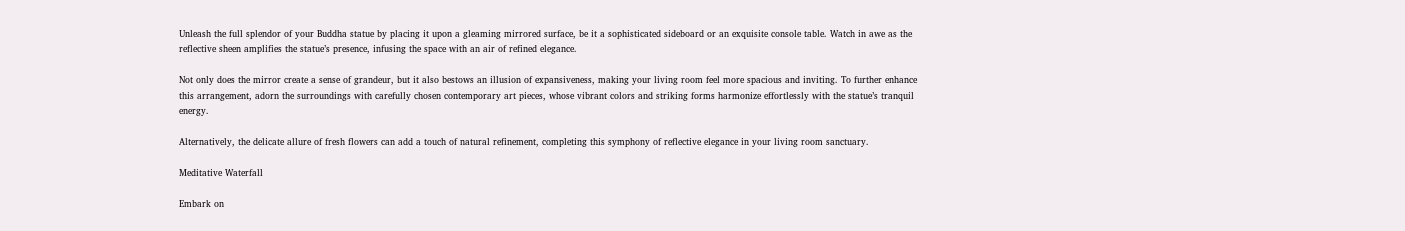Unleash the full splendor of your Buddha statue by placing it upon a gleaming mirrored surface, be it a sophisticated sideboard or an exquisite console table. Watch in awe as the reflective sheen amplifies the statue’s presence, infusing the space with an air of refined elegance.

Not only does the mirror create a sense of grandeur, but it also bestows an illusion of expansiveness, making your living room feel more spacious and inviting. To further enhance this arrangement, adorn the surroundings with carefully chosen contemporary art pieces, whose vibrant colors and striking forms harmonize effortlessly with the statue’s tranquil energy.

Alternatively, the delicate allure of fresh flowers can add a touch of natural refinement, completing this symphony of reflective elegance in your living room sanctuary.

Meditative Waterfall

Embark on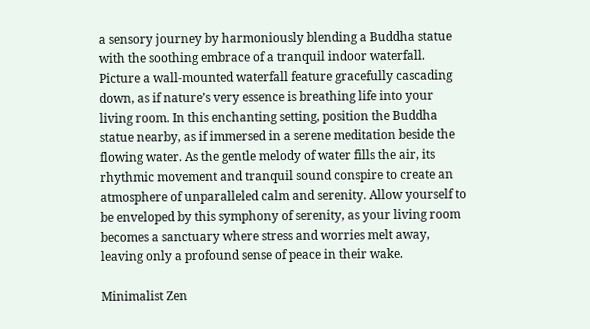a sensory journey by harmoniously blending a Buddha statue with the soothing embrace of a tranquil indoor waterfall. Picture a wall-mounted waterfall feature gracefully cascading down, as if nature’s very essence is breathing life into your living room. In this enchanting setting, position the Buddha statue nearby, as if immersed in a serene meditation beside the flowing water. As the gentle melody of water fills the air, its rhythmic movement and tranquil sound conspire to create an atmosphere of unparalleled calm and serenity. Allow yourself to be enveloped by this symphony of serenity, as your living room becomes a sanctuary where stress and worries melt away, leaving only a profound sense of peace in their wake.

Minimalist Zen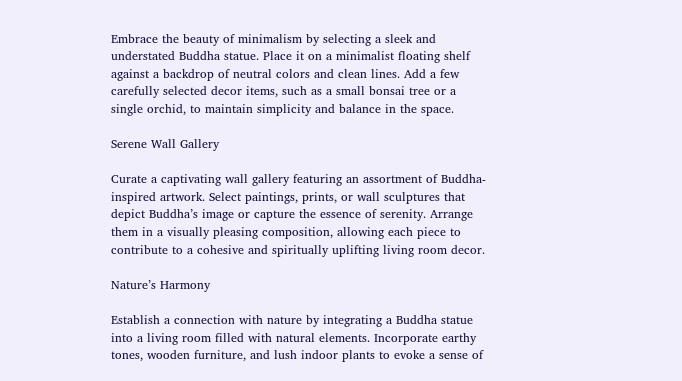Embrace the beauty of minimalism by selecting a sleek and understated Buddha statue. Place it on a minimalist floating shelf against a backdrop of neutral colors and clean lines. Add a few carefully selected decor items, such as a small bonsai tree or a single orchid, to maintain simplicity and balance in the space.

Serene Wall Gallery

Curate a captivating wall gallery featuring an assortment of Buddha-inspired artwork. Select paintings, prints, or wall sculptures that depict Buddha’s image or capture the essence of serenity. Arrange them in a visually pleasing composition, allowing each piece to contribute to a cohesive and spiritually uplifting living room decor.

Nature’s Harmony

Establish a connection with nature by integrating a Buddha statue into a living room filled with natural elements. Incorporate earthy tones, wooden furniture, and lush indoor plants to evoke a sense of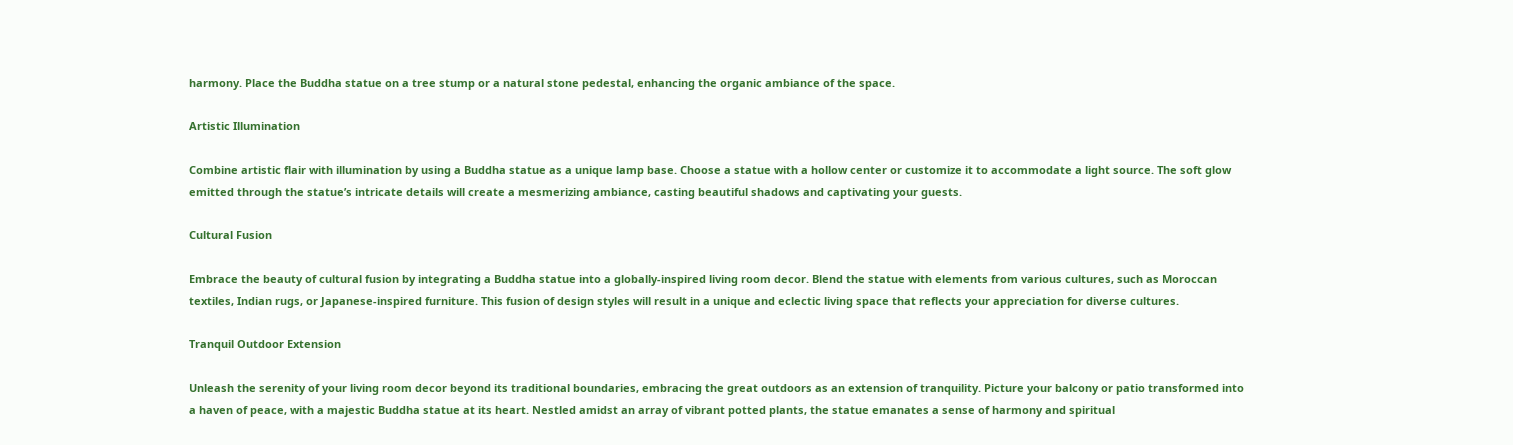harmony. Place the Buddha statue on a tree stump or a natural stone pedestal, enhancing the organic ambiance of the space.

Artistic Illumination

Combine artistic flair with illumination by using a Buddha statue as a unique lamp base. Choose a statue with a hollow center or customize it to accommodate a light source. The soft glow emitted through the statue’s intricate details will create a mesmerizing ambiance, casting beautiful shadows and captivating your guests.

Cultural Fusion

Embrace the beauty of cultural fusion by integrating a Buddha statue into a globally-inspired living room decor. Blend the statue with elements from various cultures, such as Moroccan textiles, Indian rugs, or Japanese-inspired furniture. This fusion of design styles will result in a unique and eclectic living space that reflects your appreciation for diverse cultures.

Tranquil Outdoor Extension

Unleash the serenity of your living room decor beyond its traditional boundaries, embracing the great outdoors as an extension of tranquility. Picture your balcony or patio transformed into a haven of peace, with a majestic Buddha statue at its heart. Nestled amidst an array of vibrant potted plants, the statue emanates a sense of harmony and spiritual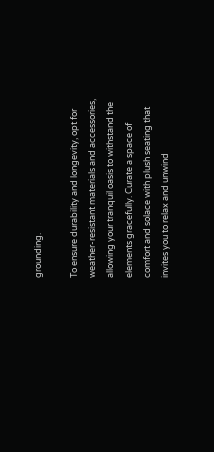grounding.

To ensure durability and longevity, opt for weather-resistant materials and accessories, allowing your tranquil oasis to withstand the elements gracefully. Curate a space of comfort and solace with plush seating that invites you to relax and unwind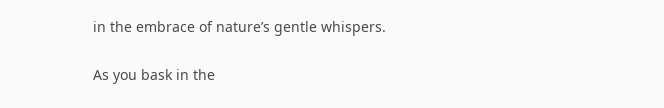in the embrace of nature’s gentle whispers.

As you bask in the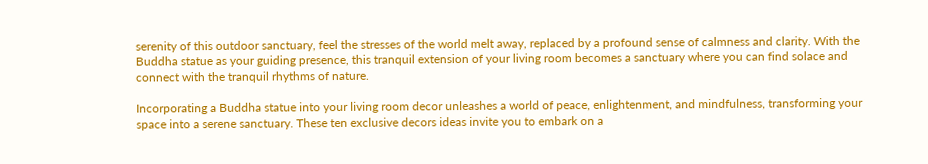serenity of this outdoor sanctuary, feel the stresses of the world melt away, replaced by a profound sense of calmness and clarity. With the Buddha statue as your guiding presence, this tranquil extension of your living room becomes a sanctuary where you can find solace and connect with the tranquil rhythms of nature.

Incorporating a Buddha statue into your living room decor unleashes a world of peace, enlightenment, and mindfulness, transforming your space into a serene sanctuary. These ten exclusive decors ideas invite you to embark on a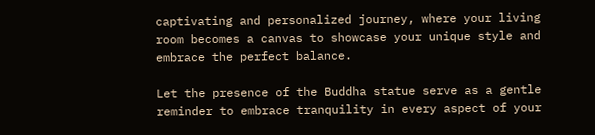captivating and personalized journey, where your living room becomes a canvas to showcase your unique style and embrace the perfect balance.

Let the presence of the Buddha statue serve as a gentle reminder to embrace tranquility in every aspect of your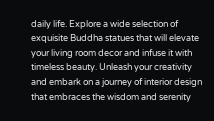daily life. Explore a wide selection of exquisite Buddha statues that will elevate your living room decor and infuse it with timeless beauty. Unleash your creativity and embark on a journey of interior design that embraces the wisdom and serenity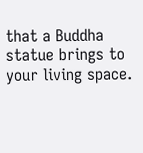that a Buddha statue brings to your living space.